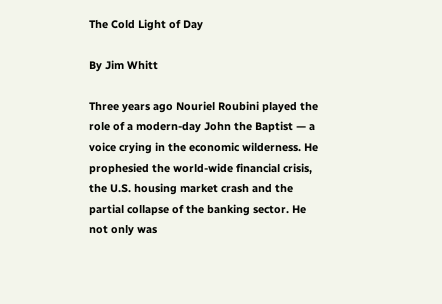The Cold Light of Day

By Jim Whitt

Three years ago Nouriel Roubini played the role of a modern-day John the Baptist — a voice crying in the economic wilderness. He prophesied the world-wide financial crisis, the U.S. housing market crash and the partial collapse of the banking sector. He not only was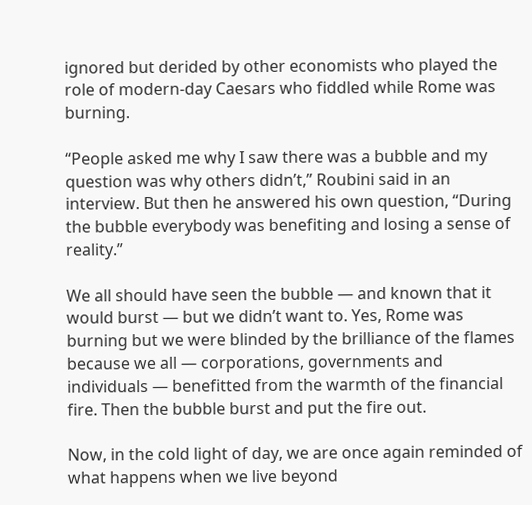ignored but derided by other economists who played the role of modern-day Caesars who fiddled while Rome was burning.

“People asked me why I saw there was a bubble and my question was why others didn’t,” Roubini said in an interview. But then he answered his own question, “During the bubble everybody was benefiting and losing a sense of reality.”

We all should have seen the bubble — and known that it would burst — but we didn’t want to. Yes, Rome was burning but we were blinded by the brilliance of the flames because we all — corporations, governments and individuals — benefitted from the warmth of the financial fire. Then the bubble burst and put the fire out.

Now, in the cold light of day, we are once again reminded of what happens when we live beyond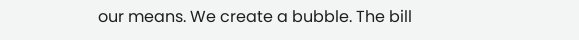our means. We create a bubble. The bill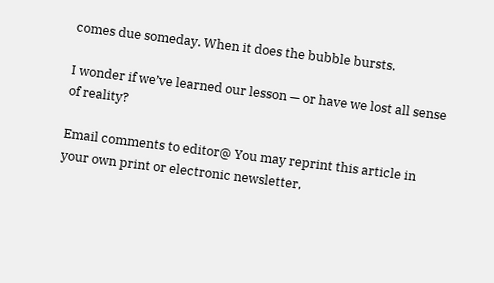comes due someday. When it does the bubble bursts.

I wonder if we’ve learned our lesson — or have we lost all sense of reality?

Email comments to editor@ You may reprint this article in your own print or electronic newsletter,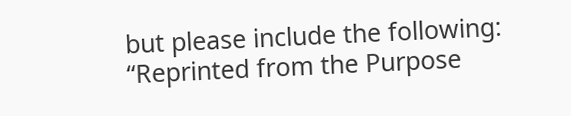but please include the following: “Reprinted from the Purpose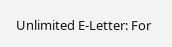Unlimited E-Letter: For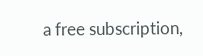a free subscription,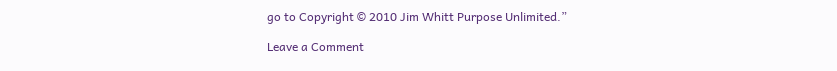go to Copyright © 2010 Jim Whitt Purpose Unlimited.”

Leave a Comment